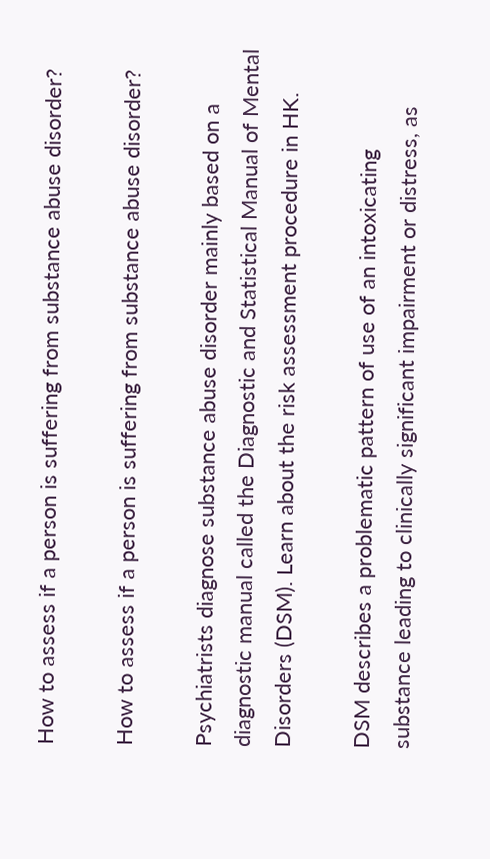How to assess if a person is suffering from substance abuse disorder?

How to assess if a person is suffering from substance abuse disorder?

Psychiatrists diagnose substance abuse disorder mainly based on a diagnostic manual called the Diagnostic and Statistical Manual of Mental Disorders (DSM). Learn about the risk assessment procedure in HK.

DSM describes a problematic pattern of use of an intoxicating substance leading to clinically significant impairment or distress, as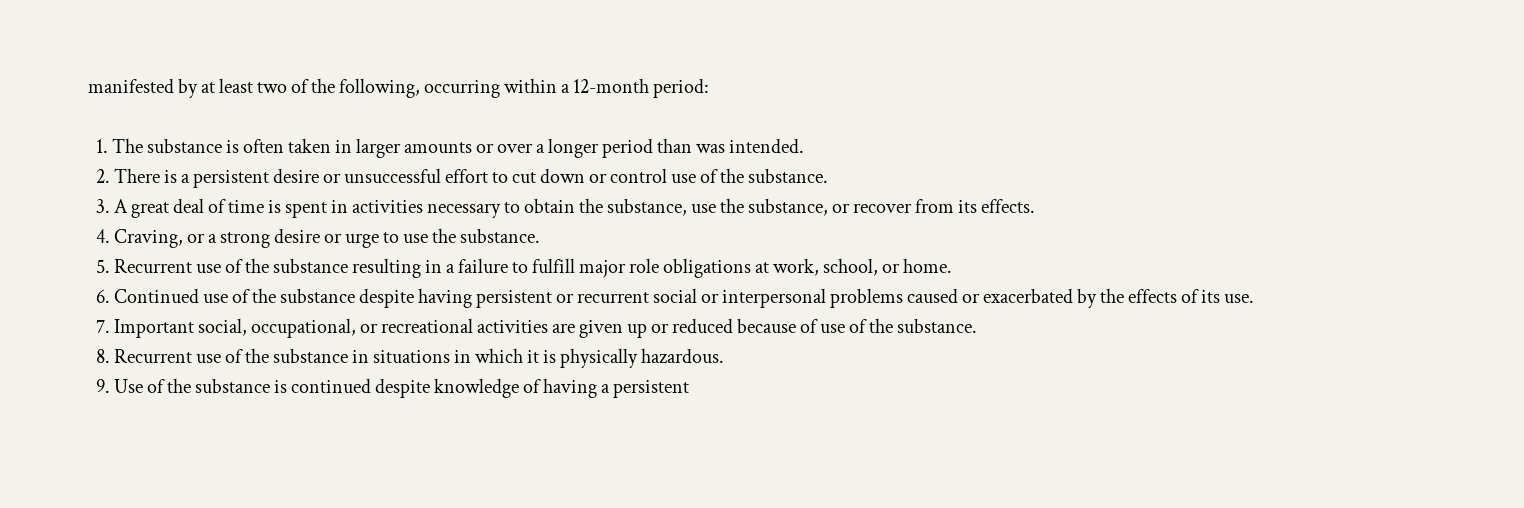manifested by at least two of the following, occurring within a 12-month period:

  1. The substance is often taken in larger amounts or over a longer period than was intended.
  2. There is a persistent desire or unsuccessful effort to cut down or control use of the substance.
  3. A great deal of time is spent in activities necessary to obtain the substance, use the substance, or recover from its effects.
  4. Craving, or a strong desire or urge to use the substance.
  5. Recurrent use of the substance resulting in a failure to fulfill major role obligations at work, school, or home.
  6. Continued use of the substance despite having persistent or recurrent social or interpersonal problems caused or exacerbated by the effects of its use.
  7. Important social, occupational, or recreational activities are given up or reduced because of use of the substance.
  8. Recurrent use of the substance in situations in which it is physically hazardous.
  9. Use of the substance is continued despite knowledge of having a persistent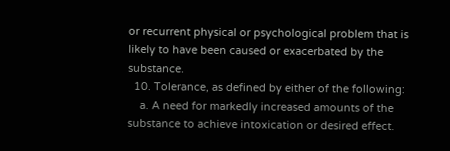or recurrent physical or psychological problem that is likely to have been caused or exacerbated by the substance.
  10. Tolerance, as defined by either of the following:
    a. A need for markedly increased amounts of the substance to achieve intoxication or desired effect.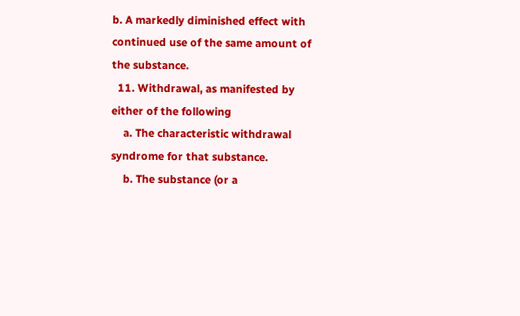b. A markedly diminished effect with continued use of the same amount of the substance.
  11. Withdrawal, as manifested by either of the following
    a. The characteristic withdrawal syndrome for that substance.
    b. The substance (or a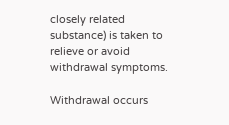closely related substance) is taken to relieve or avoid withdrawal symptoms.

Withdrawal occurs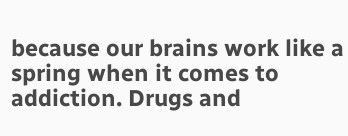because our brains work like a spring when it comes to addiction. Drugs and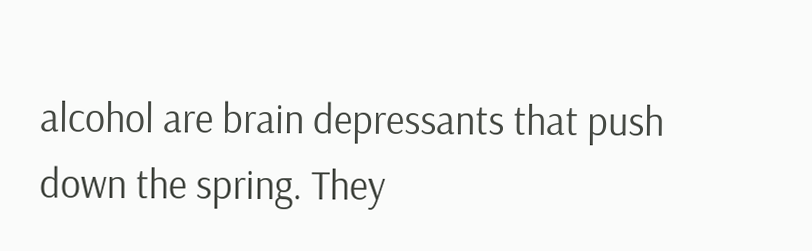alcohol are brain depressants that push down the spring. They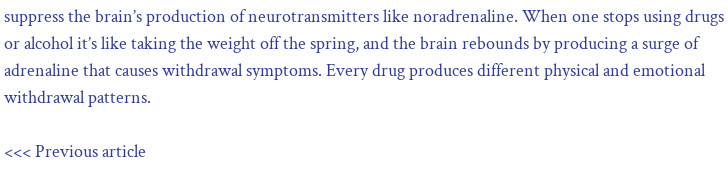suppress the brain’s production of neurotransmitters like noradrenaline. When one stops using drugs or alcohol it’s like taking the weight off the spring, and the brain rebounds by producing a surge of adrenaline that causes withdrawal symptoms. Every drug produces different physical and emotional withdrawal patterns.

<<< Previous article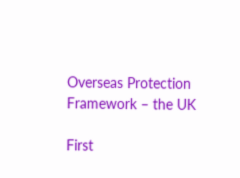Overseas Protection Framework – the UK

First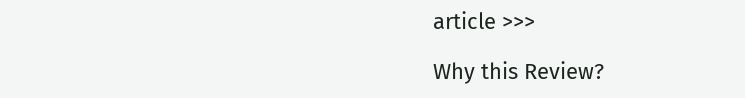article >>>

Why this Review?